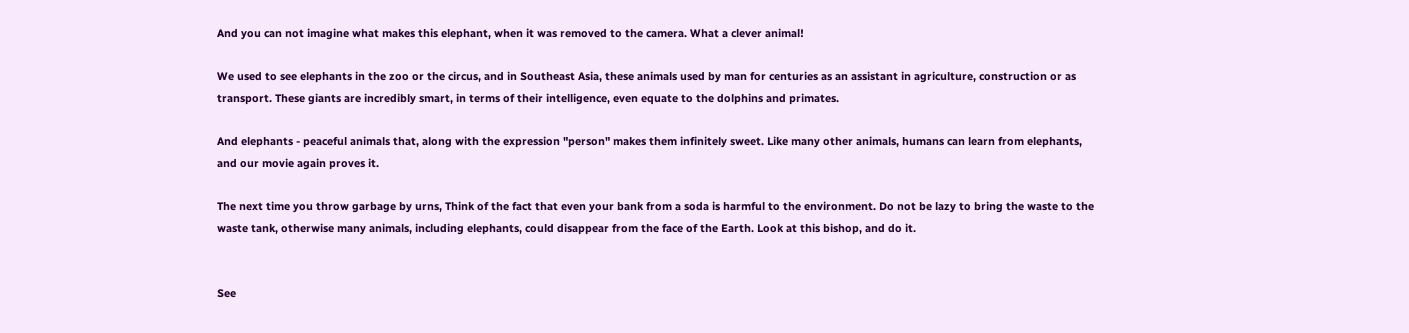And you can not imagine what makes this elephant, when it was removed to the camera. What a clever animal!

We used to see elephants in the zoo or the circus, and in Southeast Asia, these animals used by man for centuries as an assistant in agriculture, construction or as transport. These giants are incredibly smart, in terms of their intelligence, even equate to the dolphins and primates.

And elephants - peaceful animals that, along with the expression "person" makes them infinitely sweet. Like many other animals, humans can learn from elephants, and our movie again proves it.

The next time you throw garbage by urns, Think of the fact that even your bank from a soda is harmful to the environment. Do not be lazy to bring the waste to the waste tank, otherwise many animals, including elephants, could disappear from the face of the Earth. Look at this bishop, and do it.


See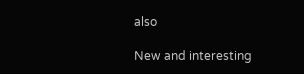also

New and interesting